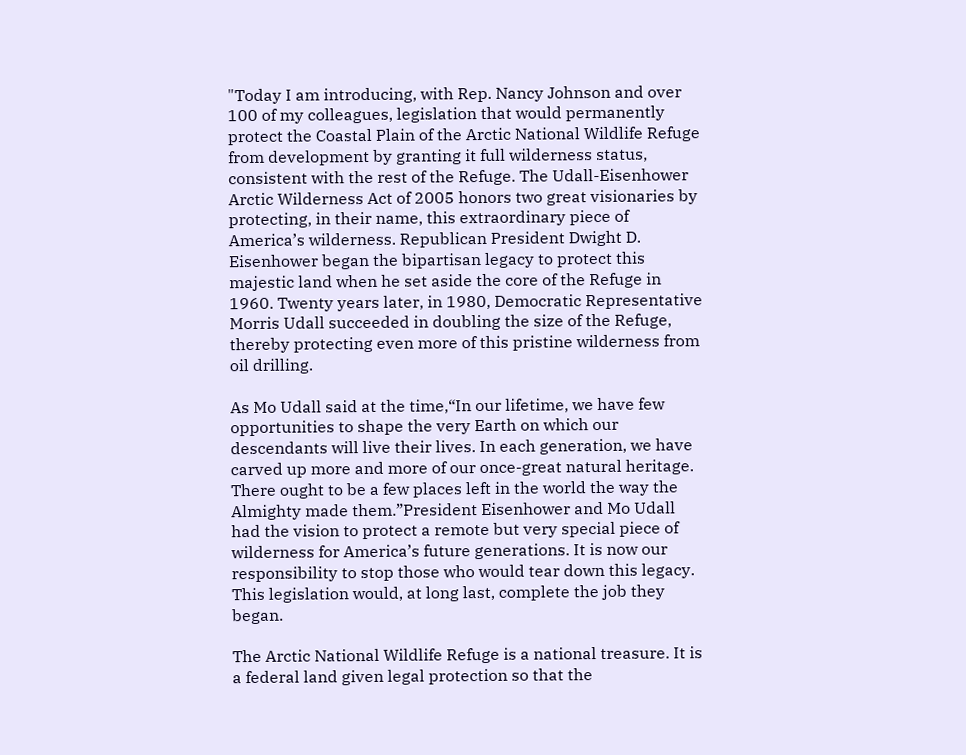"Today I am introducing, with Rep. Nancy Johnson and over 100 of my colleagues, legislation that would permanently protect the Coastal Plain of the Arctic National Wildlife Refuge from development by granting it full wilderness status, consistent with the rest of the Refuge. The Udall-Eisenhower Arctic Wilderness Act of 2005 honors two great visionaries by protecting, in their name, this extraordinary piece of America’s wilderness. Republican President Dwight D. Eisenhower began the bipartisan legacy to protect this majestic land when he set aside the core of the Refuge in 1960. Twenty years later, in 1980, Democratic Representative Morris Udall succeeded in doubling the size of the Refuge, thereby protecting even more of this pristine wilderness from oil drilling.

As Mo Udall said at the time,“In our lifetime, we have few opportunities to shape the very Earth on which our descendants will live their lives. In each generation, we have carved up more and more of our once-great natural heritage. There ought to be a few places left in the world the way the Almighty made them.”President Eisenhower and Mo Udall had the vision to protect a remote but very special piece of wilderness for America’s future generations. It is now our responsibility to stop those who would tear down this legacy. This legislation would, at long last, complete the job they began.

The Arctic National Wildlife Refuge is a national treasure. It is a federal land given legal protection so that the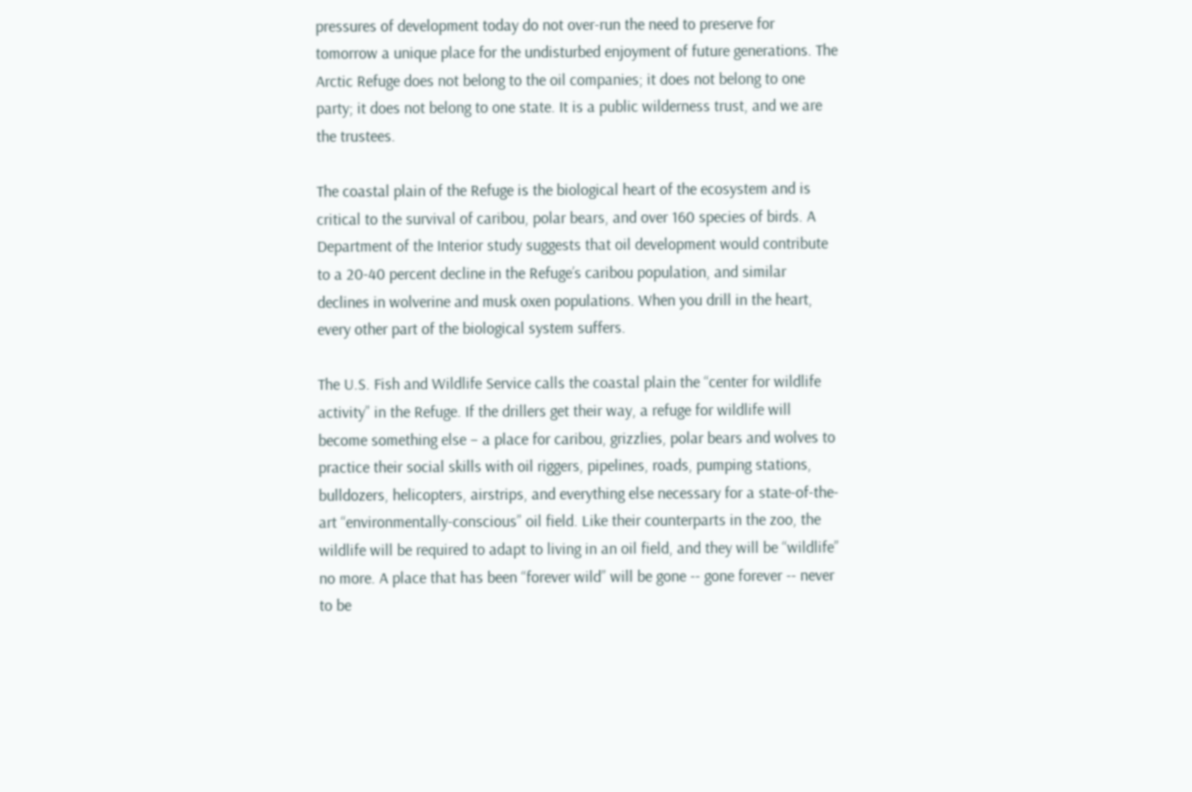pressures of development today do not over-run the need to preserve for tomorrow a unique place for the undisturbed enjoyment of future generations. The Arctic Refuge does not belong to the oil companies; it does not belong to one party; it does not belong to one state. It is a public wilderness trust, and we are the trustees.

The coastal plain of the Refuge is the biological heart of the ecosystem and is critical to the survival of caribou, polar bears, and over 160 species of birds. A Department of the Interior study suggests that oil development would contribute to a 20-40 percent decline in the Refuge’s caribou population, and similar declines in wolverine and musk oxen populations. When you drill in the heart, every other part of the biological system suffers.

The U.S. Fish and Wildlife Service calls the coastal plain the “center for wildlife activity” in the Refuge. If the drillers get their way, a refuge for wildlife will become something else – a place for caribou, grizzlies, polar bears and wolves to practice their social skills with oil riggers, pipelines, roads, pumping stations, bulldozers, helicopters, airstrips, and everything else necessary for a state-of-the-art “environmentally-conscious” oil field. Like their counterparts in the zoo, the wildlife will be required to adapt to living in an oil field, and they will be “wildlife” no more. A place that has been “forever wild” will be gone -- gone forever -- never to be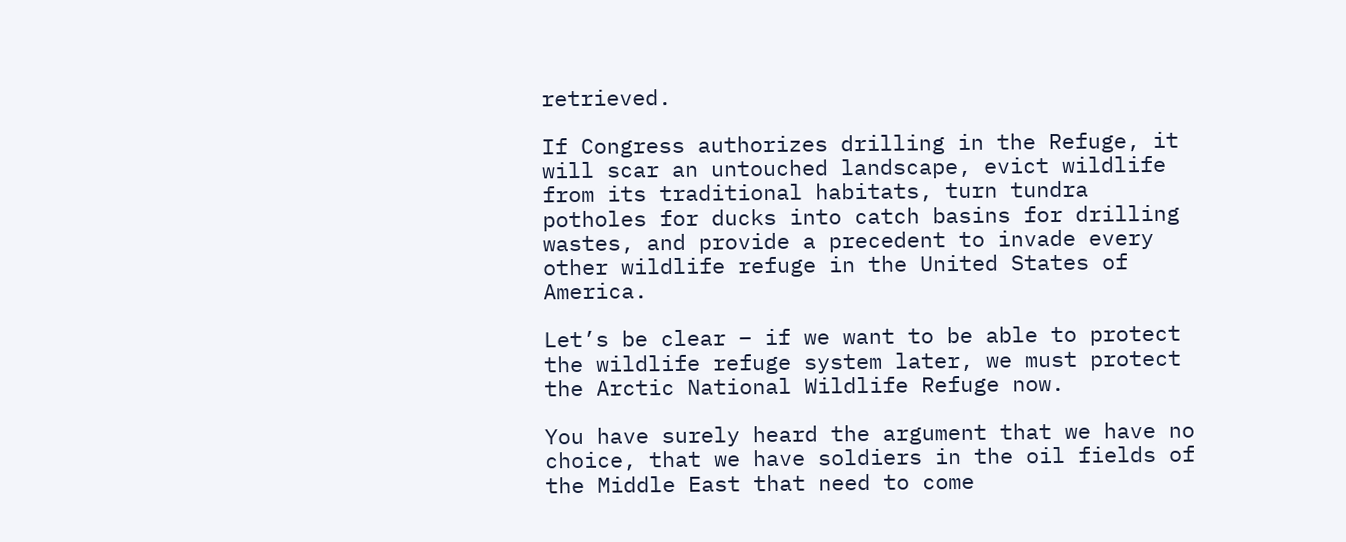retrieved.

If Congress authorizes drilling in the Refuge, it will scar an untouched landscape, evict wildlife from its traditional habitats, turn tundra potholes for ducks into catch basins for drilling wastes, and provide a precedent to invade every other wildlife refuge in the United States of America.

Let’s be clear – if we want to be able to protect the wildlife refuge system later, we must protect the Arctic National Wildlife Refuge now.

You have surely heard the argument that we have no choice, that we have soldiers in the oil fields of the Middle East that need to come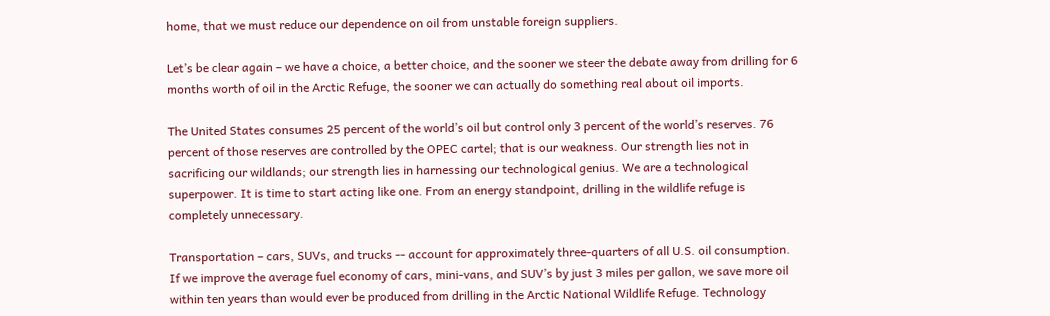home, that we must reduce our dependence on oil from unstable foreign suppliers.

Let’s be clear again – we have a choice, a better choice, and the sooner we steer the debate away from drilling for 6 months worth of oil in the Arctic Refuge, the sooner we can actually do something real about oil imports.

The United States consumes 25 percent of the world’s oil but control only 3 percent of the world’s reserves. 76 percent of those reserves are controlled by the OPEC cartel; that is our weakness. Our strength lies not in sacrificing our wildlands; our strength lies in harnessing our technological genius. We are a technological superpower. It is time to start acting like one. From an energy standpoint, drilling in the wildlife refuge is completely unnecessary.

Transportation – cars, SUVs, and trucks -- account for approximately three-quarters of all U.S. oil consumption. If we improve the average fuel economy of cars, mini-vans, and SUV’s by just 3 miles per gallon, we save more oil within ten years than would ever be produced from drilling in the Arctic National Wildlife Refuge. Technology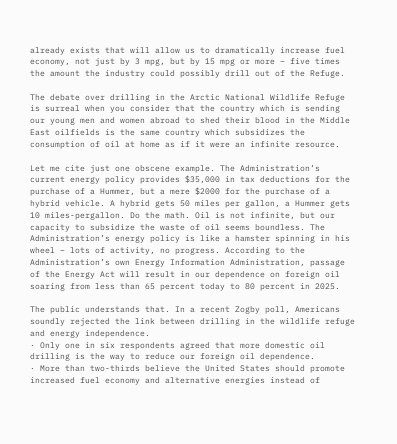already exists that will allow us to dramatically increase fuel economy, not just by 3 mpg, but by 15 mpg or more – five times the amount the industry could possibly drill out of the Refuge.

The debate over drilling in the Arctic National Wildlife Refuge is surreal when you consider that the country which is sending our young men and women abroad to shed their blood in the Middle East oilfields is the same country which subsidizes the consumption of oil at home as if it were an infinite resource.

Let me cite just one obscene example. The Administration’s current energy policy provides $35,000 in tax deductions for the purchase of a Hummer, but a mere $2000 for the purchase of a hybrid vehicle. A hybrid gets 50 miles per gallon, a Hummer gets 10 miles-pergallon. Do the math. Oil is not infinite, but our capacity to subsidize the waste of oil seems boundless. The Administration’s energy policy is like a hamster spinning in his wheel – lots of activity, no progress. According to the Administration’s own Energy Information Administration, passage of the Energy Act will result in our dependence on foreign oil soaring from less than 65 percent today to 80 percent in 2025.

The public understands that. In a recent Zogby poll, Americans soundly rejected the link between drilling in the wildlife refuge and energy independence.
· Only one in six respondents agreed that more domestic oil drilling is the way to reduce our foreign oil dependence.
· More than two-thirds believe the United States should promote increased fuel economy and alternative energies instead of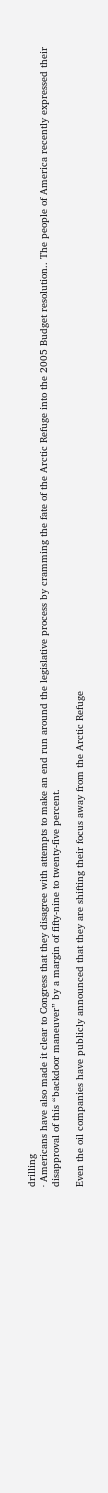drilling
· Americans have also made it clear to Congress that they disagree with attempts to make an end run around the legislative process by cramming the fate of the Arctic Refuge into the 2005 Budget resolution.. The people of America recently expressed their disapproval of this “backdoor maneuver” by a margin of fifty-nine to twenty-five percent.

Even the oil companies have publicly announced that they are shifting their focus away from the Arctic Refuge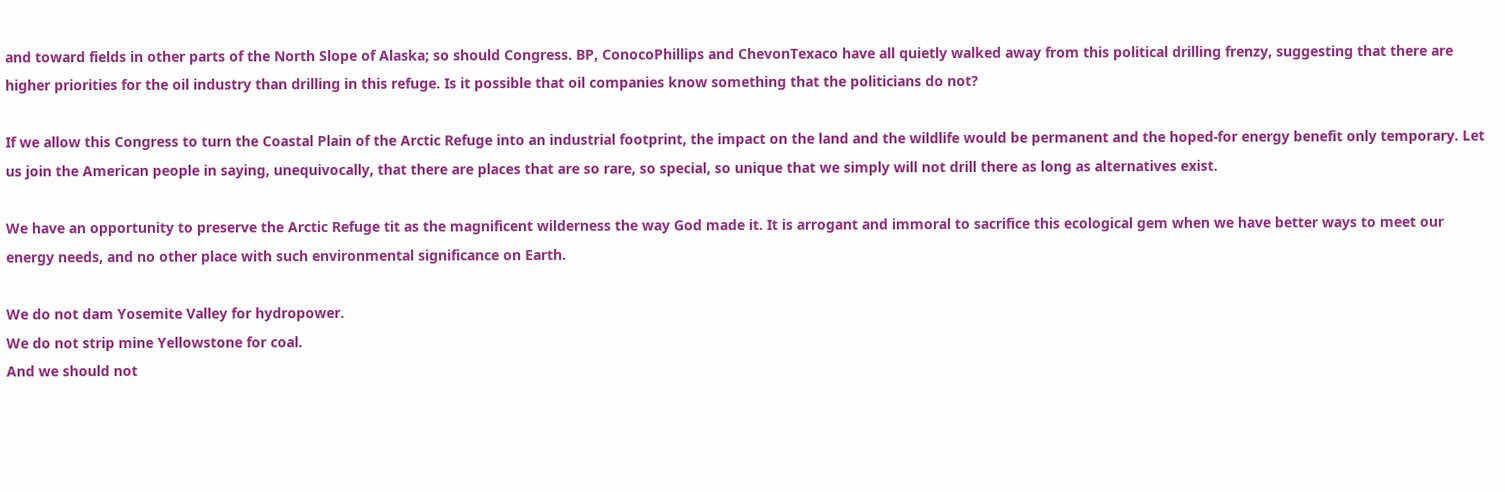and toward fields in other parts of the North Slope of Alaska; so should Congress. BP, ConocoPhillips and ChevonTexaco have all quietly walked away from this political drilling frenzy, suggesting that there are higher priorities for the oil industry than drilling in this refuge. Is it possible that oil companies know something that the politicians do not?

If we allow this Congress to turn the Coastal Plain of the Arctic Refuge into an industrial footprint, the impact on the land and the wildlife would be permanent and the hoped-for energy benefit only temporary. Let us join the American people in saying, unequivocally, that there are places that are so rare, so special, so unique that we simply will not drill there as long as alternatives exist.

We have an opportunity to preserve the Arctic Refuge tit as the magnificent wilderness the way God made it. It is arrogant and immoral to sacrifice this ecological gem when we have better ways to meet our energy needs, and no other place with such environmental significance on Earth.

We do not dam Yosemite Valley for hydropower.
We do not strip mine Yellowstone for coal.
And we should not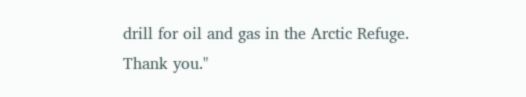drill for oil and gas in the Arctic Refuge.
Thank you."